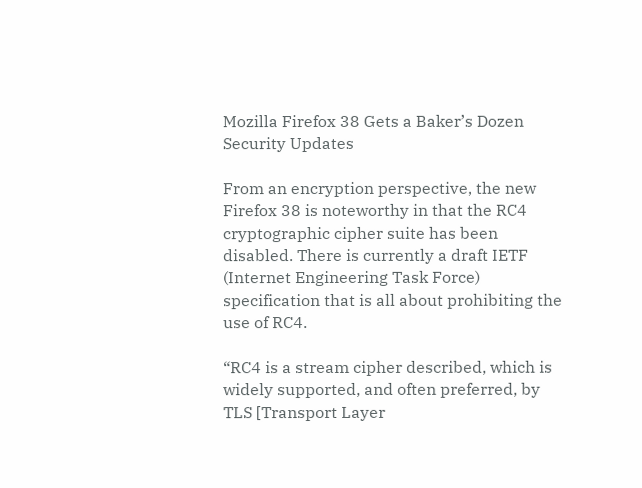Mozilla Firefox 38 Gets a Baker’s Dozen Security Updates

From an encryption perspective, the new Firefox 38 is noteworthy in that the RC4 cryptographic cipher suite has been disabled. There is currently a draft IETF (Internet Engineering Task Force) specification that is all about prohibiting the use of RC4.

“RC4 is a stream cipher described, which is widely supported, and often preferred, by TLS [Transport Layer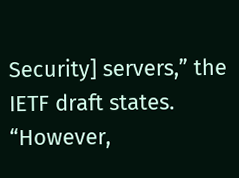Security] servers,” the IETF draft states. “However,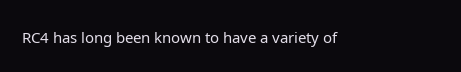RC4 has long been known to have a variety of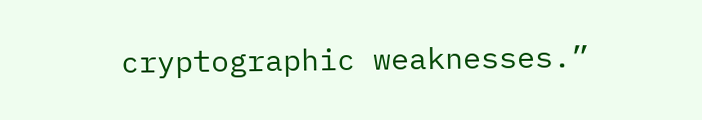cryptographic weaknesses.”